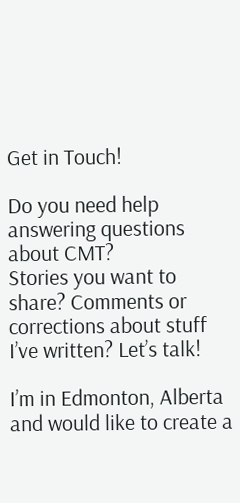Get in Touch!

Do you need help answering questions about CMT?
Stories you want to share? Comments or corrections about stuff I’ve written? Let’s talk!

I’m in Edmonton, Alberta  and would like to create a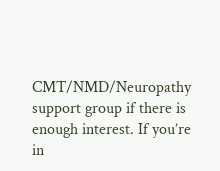CMT/NMD/Neuropathy support group if there is enough interest. If you’re in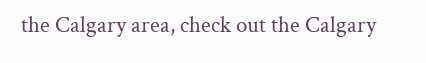the Calgary area, check out the Calgary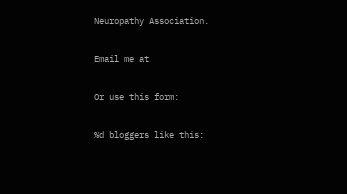Neuropathy Association.

Email me at

Or use this form:

%d bloggers like this: